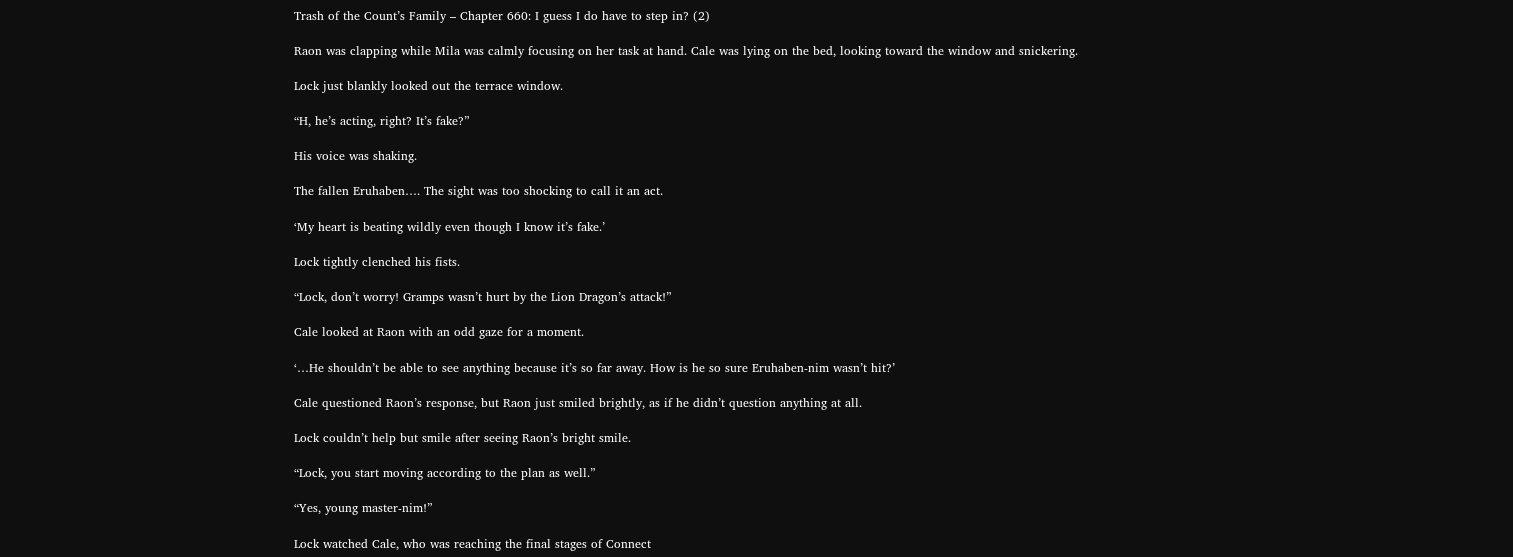Trash of the Count’s Family – Chapter 660: I guess I do have to step in? (2)

Raon was clapping while Mila was calmly focusing on her task at hand. Cale was lying on the bed, looking toward the window and snickering.

Lock just blankly looked out the terrace window.

“H, he’s acting, right? It’s fake?”

His voice was shaking.

The fallen Eruhaben…. The sight was too shocking to call it an act.

‘My heart is beating wildly even though I know it’s fake.’

Lock tightly clenched his fists.

“Lock, don’t worry! Gramps wasn’t hurt by the Lion Dragon’s attack!”

Cale looked at Raon with an odd gaze for a moment.

‘…He shouldn’t be able to see anything because it’s so far away. How is he so sure Eruhaben-nim wasn’t hit?’

Cale questioned Raon’s response, but Raon just smiled brightly, as if he didn’t question anything at all.

Lock couldn’t help but smile after seeing Raon’s bright smile.

“Lock, you start moving according to the plan as well.”

“Yes, young master-nim!”

Lock watched Cale, who was reaching the final stages of Connect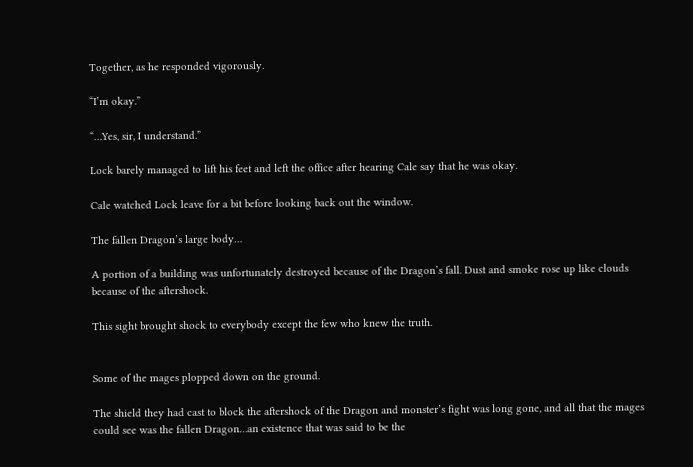Together, as he responded vigorously.

“I’m okay.”

“…Yes, sir, I understand.”

Lock barely managed to lift his feet and left the office after hearing Cale say that he was okay.

Cale watched Lock leave for a bit before looking back out the window.

The fallen Dragon’s large body…

A portion of a building was unfortunately destroyed because of the Dragon’s fall. Dust and smoke rose up like clouds because of the aftershock.

This sight brought shock to everybody except the few who knew the truth.


Some of the mages plopped down on the ground.

The shield they had cast to block the aftershock of the Dragon and monster’s fight was long gone, and all that the mages could see was the fallen Dragon…an existence that was said to be the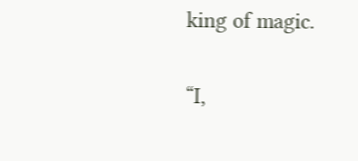king of magic.

“I,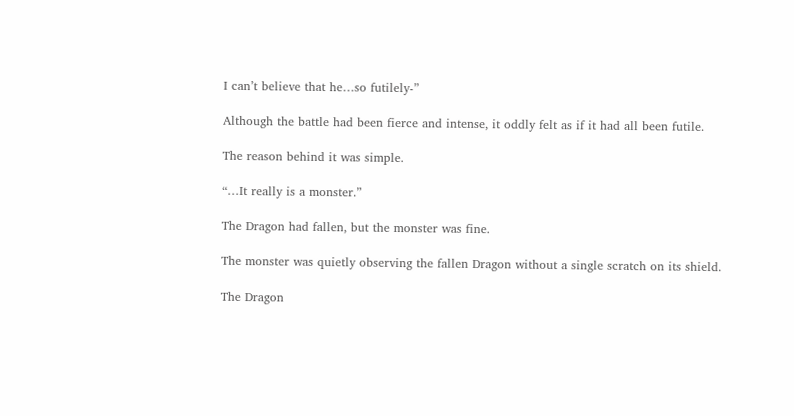I can’t believe that he…so futilely-”

Although the battle had been fierce and intense, it oddly felt as if it had all been futile.

The reason behind it was simple.

“…It really is a monster.”

The Dragon had fallen, but the monster was fine.

The monster was quietly observing the fallen Dragon without a single scratch on its shield.

The Dragon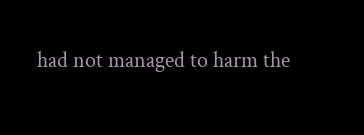had not managed to harm the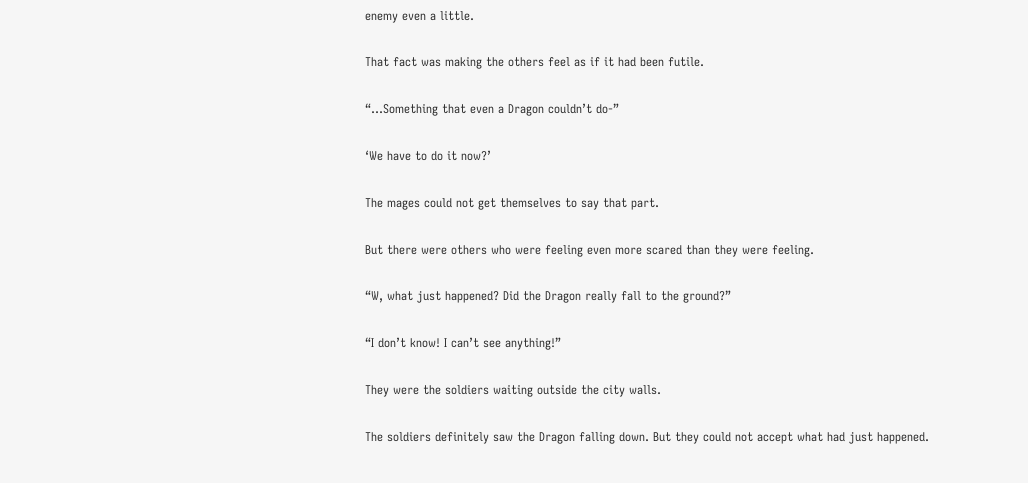enemy even a little.

That fact was making the others feel as if it had been futile.

“…Something that even a Dragon couldn’t do-”

‘We have to do it now?’

The mages could not get themselves to say that part.

But there were others who were feeling even more scared than they were feeling.

“W, what just happened? Did the Dragon really fall to the ground?”

“I don’t know! I can’t see anything!”

They were the soldiers waiting outside the city walls.

The soldiers definitely saw the Dragon falling down. But they could not accept what had just happened.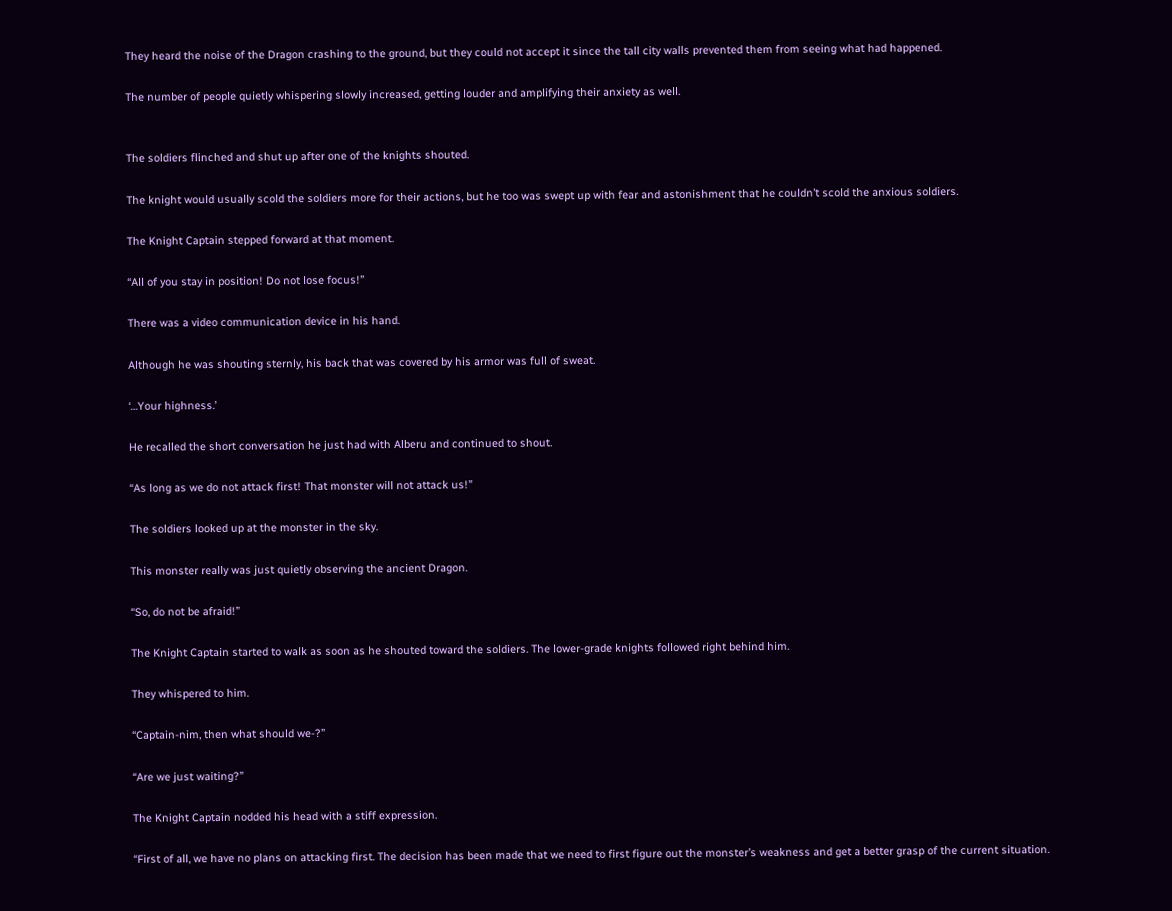They heard the noise of the Dragon crashing to the ground, but they could not accept it since the tall city walls prevented them from seeing what had happened.

The number of people quietly whispering slowly increased, getting louder and amplifying their anxiety as well.


The soldiers flinched and shut up after one of the knights shouted.

The knight would usually scold the soldiers more for their actions, but he too was swept up with fear and astonishment that he couldn’t scold the anxious soldiers.

The Knight Captain stepped forward at that moment.

“All of you stay in position! Do not lose focus!”

There was a video communication device in his hand.

Although he was shouting sternly, his back that was covered by his armor was full of sweat.

‘…Your highness.’

He recalled the short conversation he just had with Alberu and continued to shout.

“As long as we do not attack first! That monster will not attack us!”

The soldiers looked up at the monster in the sky.

This monster really was just quietly observing the ancient Dragon.

“So, do not be afraid!”

The Knight Captain started to walk as soon as he shouted toward the soldiers. The lower-grade knights followed right behind him.

They whispered to him.

“Captain-nim, then what should we-?”

“Are we just waiting?”

The Knight Captain nodded his head with a stiff expression.

“First of all, we have no plans on attacking first. The decision has been made that we need to first figure out the monster’s weakness and get a better grasp of the current situation.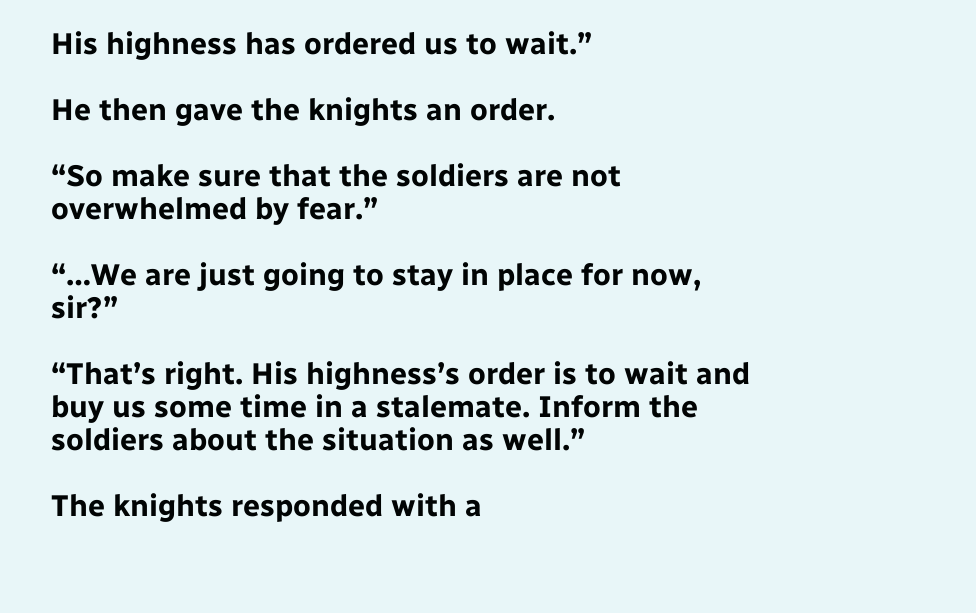His highness has ordered us to wait.”

He then gave the knights an order.

“So make sure that the soldiers are not overwhelmed by fear.”

“…We are just going to stay in place for now, sir?”

“That’s right. His highness’s order is to wait and buy us some time in a stalemate. Inform the soldiers about the situation as well.”

The knights responded with a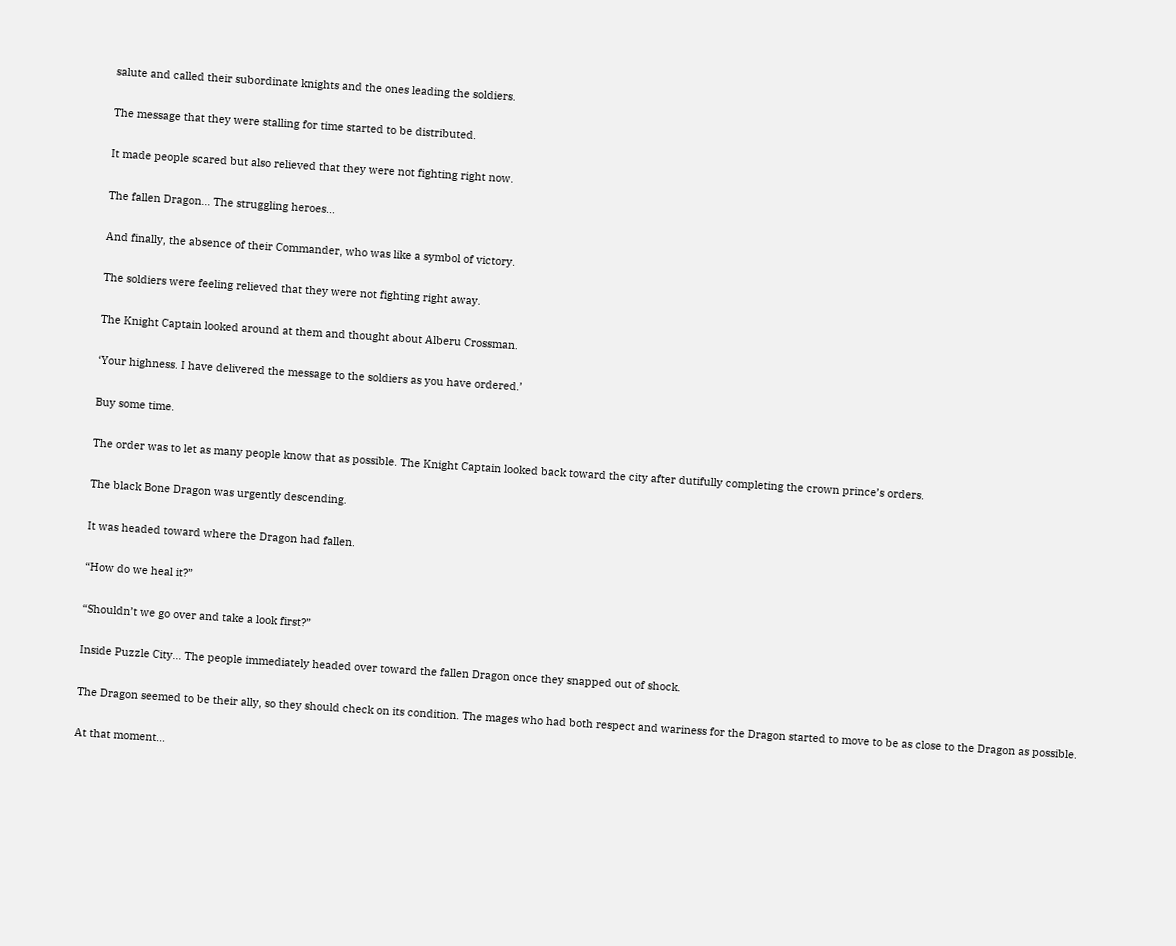salute and called their subordinate knights and the ones leading the soldiers.

The message that they were stalling for time started to be distributed.

It made people scared but also relieved that they were not fighting right now.

The fallen Dragon… The struggling heroes…

And finally, the absence of their Commander, who was like a symbol of victory.

The soldiers were feeling relieved that they were not fighting right away.

The Knight Captain looked around at them and thought about Alberu Crossman.

‘Your highness. I have delivered the message to the soldiers as you have ordered.’

Buy some time.

The order was to let as many people know that as possible. The Knight Captain looked back toward the city after dutifully completing the crown prince’s orders.

The black Bone Dragon was urgently descending.

It was headed toward where the Dragon had fallen.

“How do we heal it?”

“Shouldn’t we go over and take a look first?”

Inside Puzzle City… The people immediately headed over toward the fallen Dragon once they snapped out of shock.

The Dragon seemed to be their ally, so they should check on its condition. The mages who had both respect and wariness for the Dragon started to move to be as close to the Dragon as possible.

At that moment…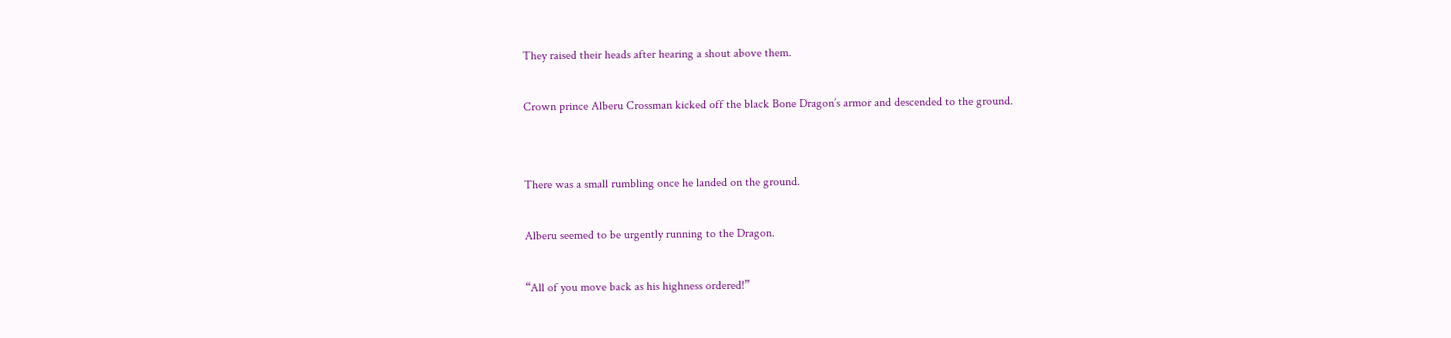They raised their heads after hearing a shout above them.

Crown prince Alberu Crossman kicked off the black Bone Dragon’s armor and descended to the ground.


There was a small rumbling once he landed on the ground.

Alberu seemed to be urgently running to the Dragon.

“All of you move back as his highness ordered!”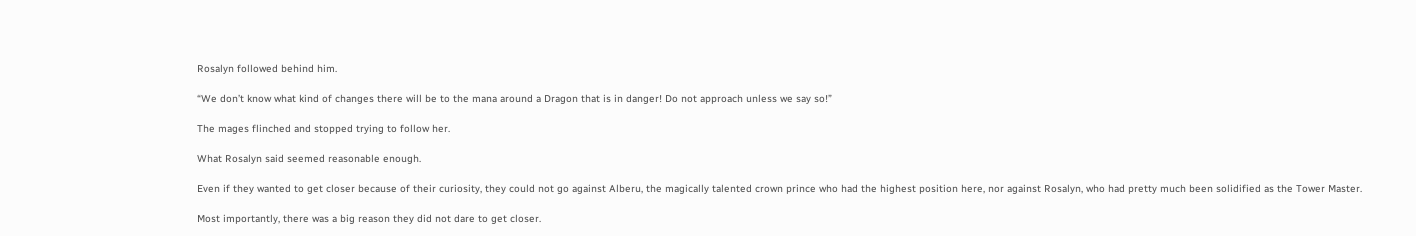Rosalyn followed behind him.

“We don’t know what kind of changes there will be to the mana around a Dragon that is in danger! Do not approach unless we say so!”

The mages flinched and stopped trying to follow her.

What Rosalyn said seemed reasonable enough.

Even if they wanted to get closer because of their curiosity, they could not go against Alberu, the magically talented crown prince who had the highest position here, nor against Rosalyn, who had pretty much been solidified as the Tower Master.

Most importantly, there was a big reason they did not dare to get closer.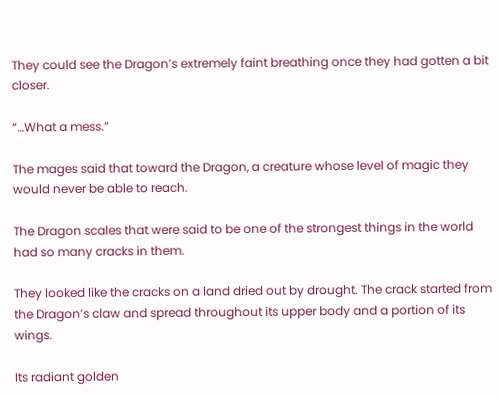They could see the Dragon’s extremely faint breathing once they had gotten a bit closer.

“…What a mess.”

The mages said that toward the Dragon, a creature whose level of magic they would never be able to reach.

The Dragon scales that were said to be one of the strongest things in the world had so many cracks in them.

They looked like the cracks on a land dried out by drought. The crack started from the Dragon’s claw and spread throughout its upper body and a portion of its wings.

Its radiant golden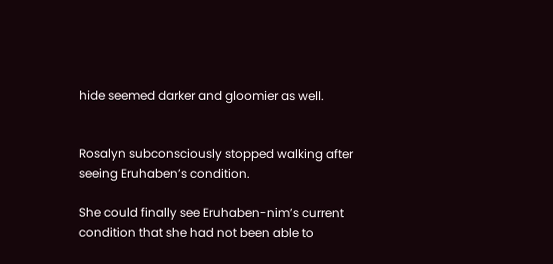hide seemed darker and gloomier as well.


Rosalyn subconsciously stopped walking after seeing Eruhaben’s condition.

She could finally see Eruhaben-nim’s current condition that she had not been able to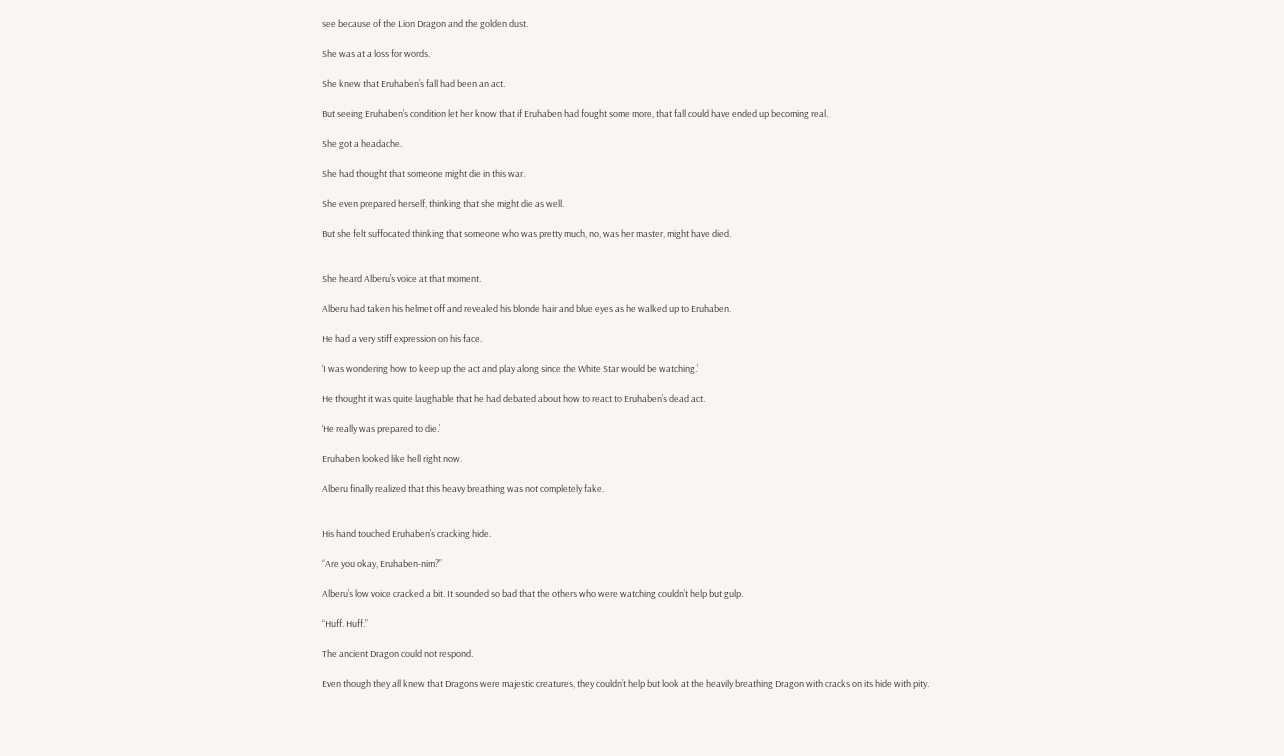see because of the Lion Dragon and the golden dust.

She was at a loss for words.

She knew that Eruhaben’s fall had been an act.

But seeing Eruhaben’s condition let her know that if Eruhaben had fought some more, that fall could have ended up becoming real.

She got a headache.

She had thought that someone might die in this war.

She even prepared herself, thinking that she might die as well.

But she felt suffocated thinking that someone who was pretty much, no, was her master, might have died.


She heard Alberu’s voice at that moment.

Alberu had taken his helmet off and revealed his blonde hair and blue eyes as he walked up to Eruhaben.

He had a very stiff expression on his face.

‘I was wondering how to keep up the act and play along since the White Star would be watching.’

He thought it was quite laughable that he had debated about how to react to Eruhaben’s dead act.

‘He really was prepared to die.’

Eruhaben looked like hell right now.

Alberu finally realized that this heavy breathing was not completely fake.


His hand touched Eruhaben’s cracking hide.

“Are you okay, Eruhaben-nim?”

Alberu’s low voice cracked a bit. It sounded so bad that the others who were watching couldn’t help but gulp.

“Huff. Huff.”

The ancient Dragon could not respond.

Even though they all knew that Dragons were majestic creatures, they couldn’t help but look at the heavily breathing Dragon with cracks on its hide with pity.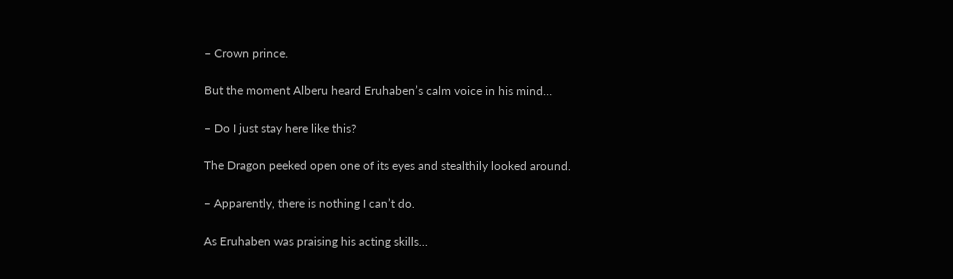– Crown prince.

But the moment Alberu heard Eruhaben’s calm voice in his mind…

– Do I just stay here like this?

The Dragon peeked open one of its eyes and stealthily looked around.

– Apparently, there is nothing I can’t do.

As Eruhaben was praising his acting skills…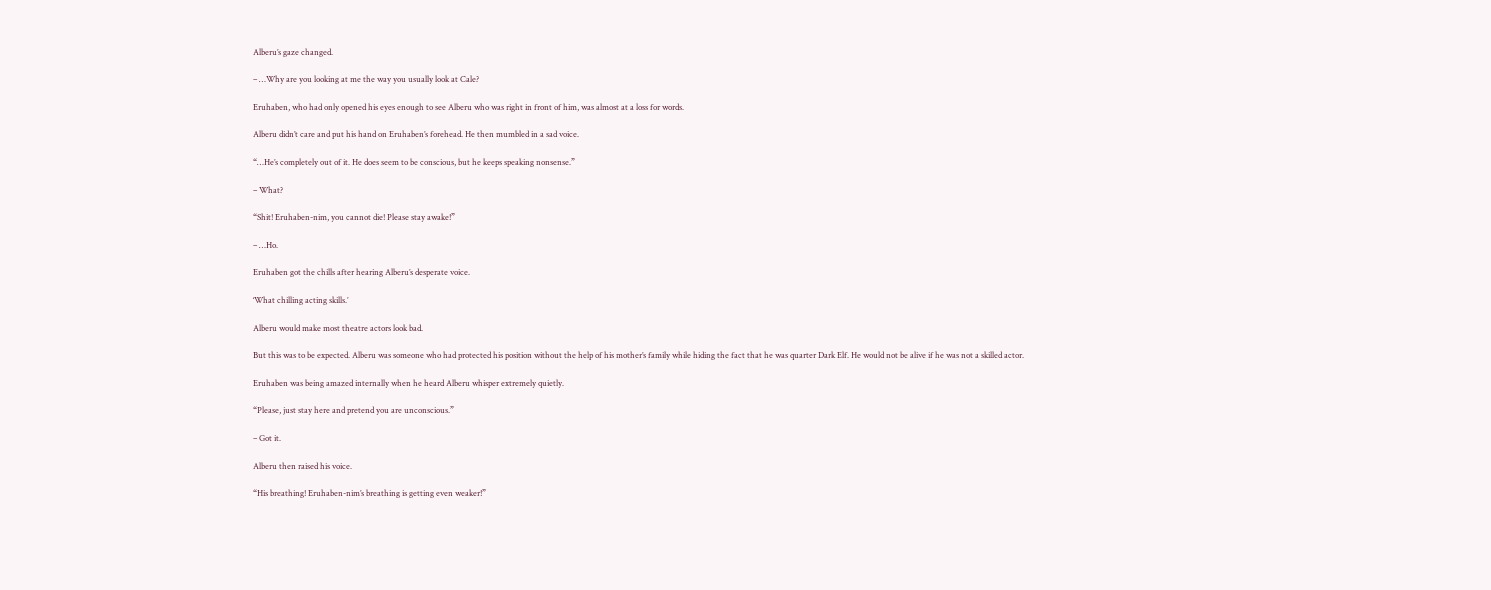Alberu’s gaze changed.

– …Why are you looking at me the way you usually look at Cale?

Eruhaben, who had only opened his eyes enough to see Alberu who was right in front of him, was almost at a loss for words.

Alberu didn’t care and put his hand on Eruhaben’s forehead. He then mumbled in a sad voice.

“…He’s completely out of it. He does seem to be conscious, but he keeps speaking nonsense.”

– What?

“Shit! Eruhaben-nim, you cannot die! Please stay awake!”

– …Ho.

Eruhaben got the chills after hearing Alberu’s desperate voice.

‘What chilling acting skills.’

Alberu would make most theatre actors look bad.

But this was to be expected. Alberu was someone who had protected his position without the help of his mother’s family while hiding the fact that he was quarter Dark Elf. He would not be alive if he was not a skilled actor.

Eruhaben was being amazed internally when he heard Alberu whisper extremely quietly.

“Please, just stay here and pretend you are unconscious.”

– Got it.

Alberu then raised his voice.

“His breathing! Eruhaben-nim’s breathing is getting even weaker!”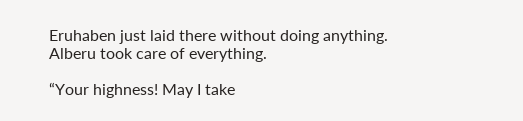Eruhaben just laid there without doing anything. Alberu took care of everything.

“Your highness! May I take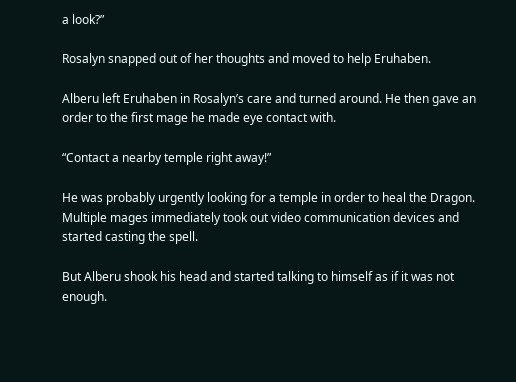a look?”

Rosalyn snapped out of her thoughts and moved to help Eruhaben.

Alberu left Eruhaben in Rosalyn’s care and turned around. He then gave an order to the first mage he made eye contact with.

“Contact a nearby temple right away!”

He was probably urgently looking for a temple in order to heal the Dragon. Multiple mages immediately took out video communication devices and started casting the spell.

But Alberu shook his head and started talking to himself as if it was not enough.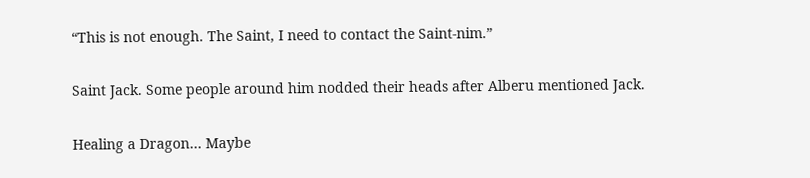“This is not enough. The Saint, I need to contact the Saint-nim.”

Saint Jack. Some people around him nodded their heads after Alberu mentioned Jack.

Healing a Dragon… Maybe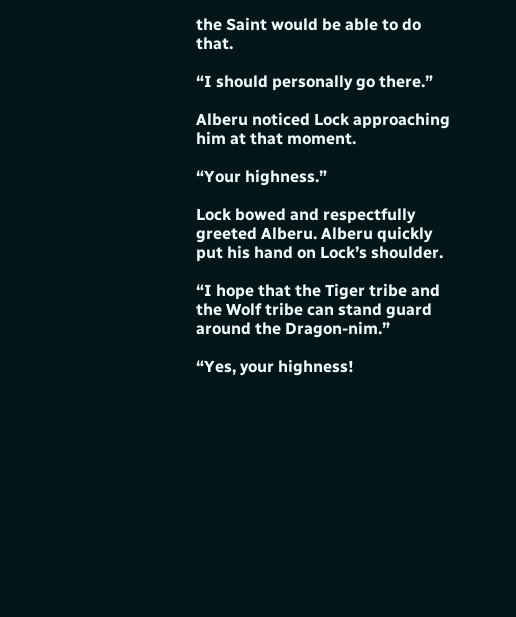the Saint would be able to do that.

“I should personally go there.”

Alberu noticed Lock approaching him at that moment.

“Your highness.”

Lock bowed and respectfully greeted Alberu. Alberu quickly put his hand on Lock’s shoulder.

“I hope that the Tiger tribe and the Wolf tribe can stand guard around the Dragon-nim.”

“Yes, your highness!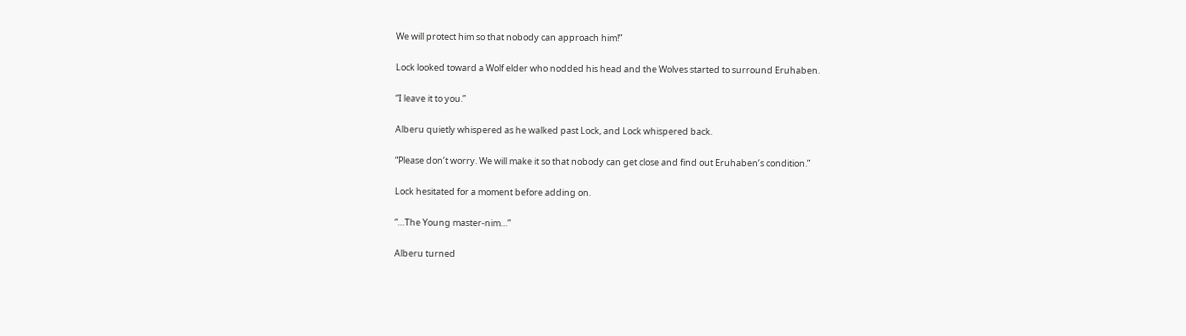We will protect him so that nobody can approach him!”

Lock looked toward a Wolf elder who nodded his head and the Wolves started to surround Eruhaben.

“I leave it to you.”

Alberu quietly whispered as he walked past Lock, and Lock whispered back.

“Please don’t worry. We will make it so that nobody can get close and find out Eruhaben’s condition.”

Lock hesitated for a moment before adding on.

“…The Young master-nim…”

Alberu turned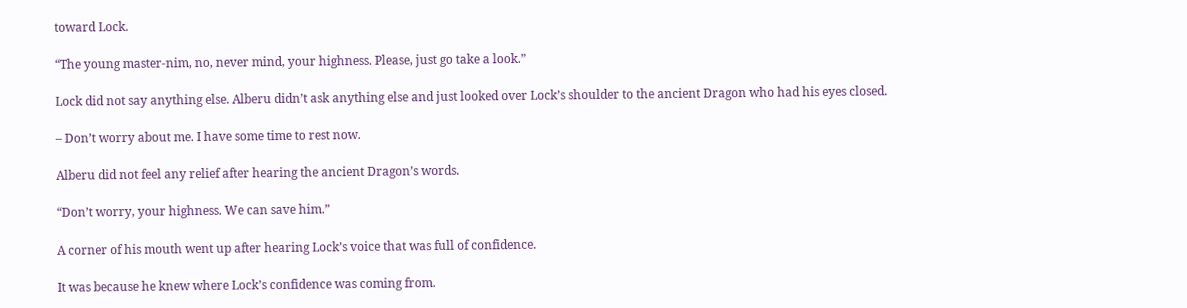toward Lock.

“The young master-nim, no, never mind, your highness. Please, just go take a look.”

Lock did not say anything else. Alberu didn’t ask anything else and just looked over Lock’s shoulder to the ancient Dragon who had his eyes closed.

– Don’t worry about me. I have some time to rest now.

Alberu did not feel any relief after hearing the ancient Dragon’s words.

“Don’t worry, your highness. We can save him.”

A corner of his mouth went up after hearing Lock’s voice that was full of confidence.

It was because he knew where Lock’s confidence was coming from.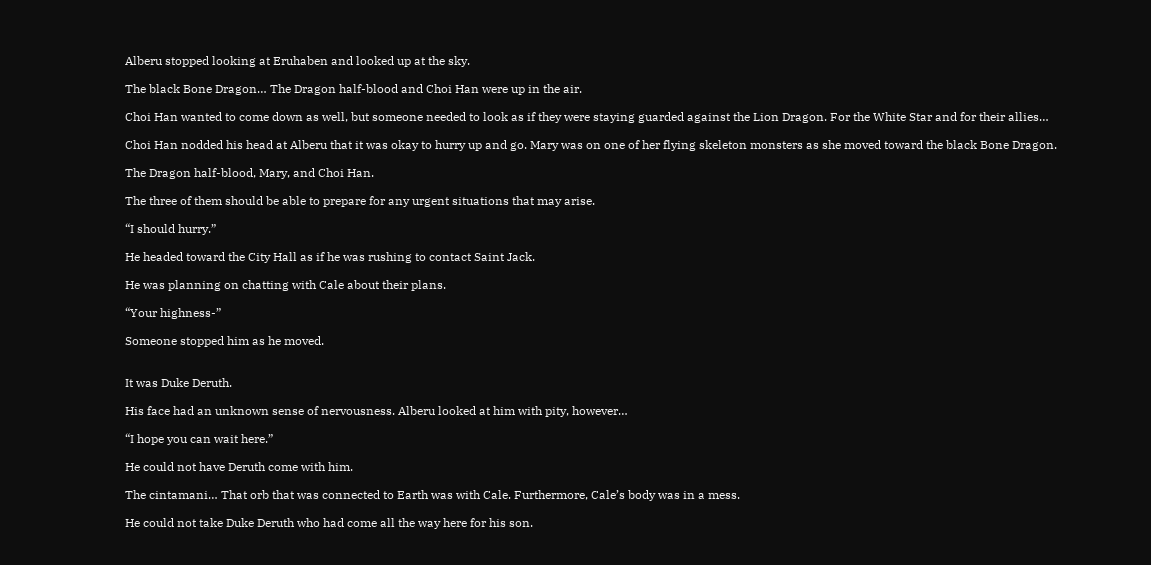Alberu stopped looking at Eruhaben and looked up at the sky.

The black Bone Dragon… The Dragon half-blood and Choi Han were up in the air.

Choi Han wanted to come down as well, but someone needed to look as if they were staying guarded against the Lion Dragon. For the White Star and for their allies…

Choi Han nodded his head at Alberu that it was okay to hurry up and go. Mary was on one of her flying skeleton monsters as she moved toward the black Bone Dragon.

The Dragon half-blood, Mary, and Choi Han.

The three of them should be able to prepare for any urgent situations that may arise.

“I should hurry.”

He headed toward the City Hall as if he was rushing to contact Saint Jack.

He was planning on chatting with Cale about their plans.

“Your highness-”

Someone stopped him as he moved.


It was Duke Deruth.

His face had an unknown sense of nervousness. Alberu looked at him with pity, however…

“I hope you can wait here.”

He could not have Deruth come with him.

The cintamani… That orb that was connected to Earth was with Cale. Furthermore, Cale’s body was in a mess.

He could not take Duke Deruth who had come all the way here for his son.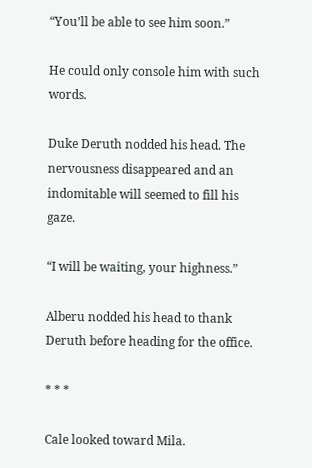“You’ll be able to see him soon.”

He could only console him with such words.

Duke Deruth nodded his head. The nervousness disappeared and an indomitable will seemed to fill his gaze.

“I will be waiting, your highness.”

Alberu nodded his head to thank Deruth before heading for the office.

* * *

Cale looked toward Mila.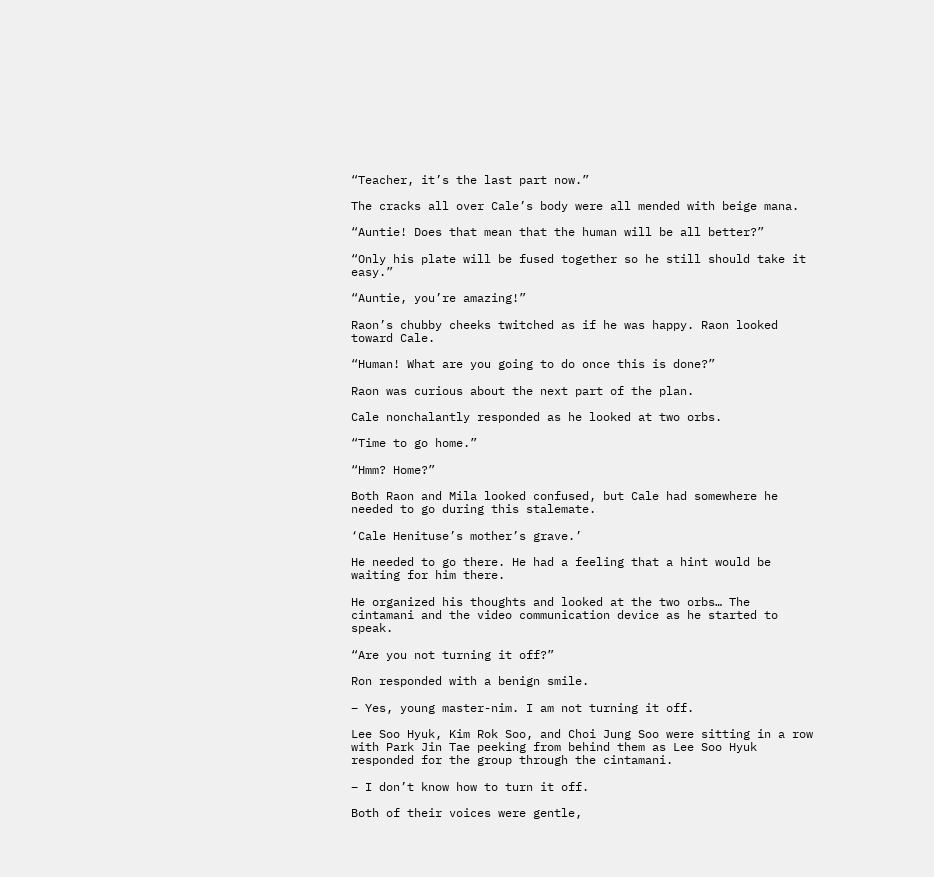“Teacher, it’s the last part now.”

The cracks all over Cale’s body were all mended with beige mana.

“Auntie! Does that mean that the human will be all better?”

“Only his plate will be fused together so he still should take it easy.”

“Auntie, you’re amazing!”

Raon’s chubby cheeks twitched as if he was happy. Raon looked toward Cale.

“Human! What are you going to do once this is done?”

Raon was curious about the next part of the plan.

Cale nonchalantly responded as he looked at two orbs.

“Time to go home.”

“Hmm? Home?”

Both Raon and Mila looked confused, but Cale had somewhere he needed to go during this stalemate.

‘Cale Henituse’s mother’s grave.’

He needed to go there. He had a feeling that a hint would be waiting for him there.

He organized his thoughts and looked at the two orbs… The cintamani and the video communication device as he started to speak.

“Are you not turning it off?”

Ron responded with a benign smile.

– Yes, young master-nim. I am not turning it off.

Lee Soo Hyuk, Kim Rok Soo, and Choi Jung Soo were sitting in a row with Park Jin Tae peeking from behind them as Lee Soo Hyuk responded for the group through the cintamani.

– I don’t know how to turn it off.

Both of their voices were gentle,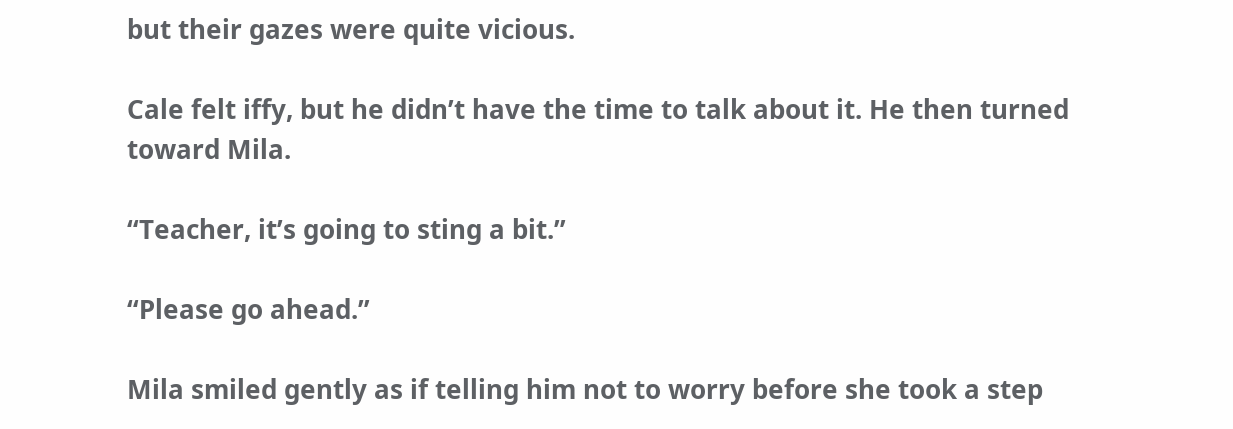but their gazes were quite vicious.

Cale felt iffy, but he didn’t have the time to talk about it. He then turned toward Mila.

“Teacher, it’s going to sting a bit.”

“Please go ahead.”

Mila smiled gently as if telling him not to worry before she took a step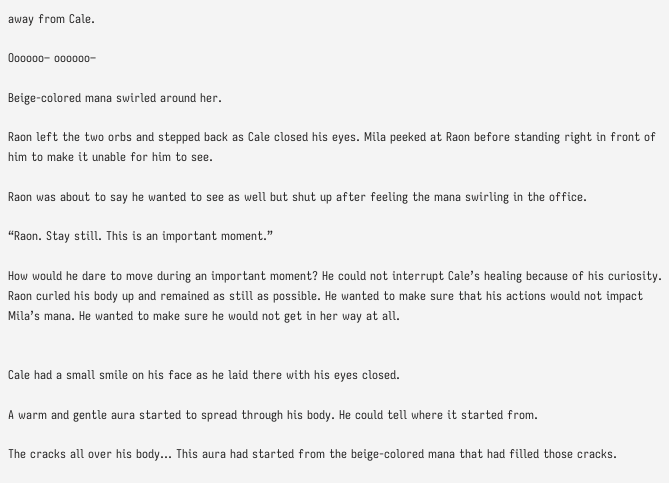away from Cale.

Oooooo– oooooo–

Beige-colored mana swirled around her.

Raon left the two orbs and stepped back as Cale closed his eyes. Mila peeked at Raon before standing right in front of him to make it unable for him to see.

Raon was about to say he wanted to see as well but shut up after feeling the mana swirling in the office.

“Raon. Stay still. This is an important moment.”

How would he dare to move during an important moment? He could not interrupt Cale’s healing because of his curiosity. Raon curled his body up and remained as still as possible. He wanted to make sure that his actions would not impact Mila’s mana. He wanted to make sure he would not get in her way at all.


Cale had a small smile on his face as he laid there with his eyes closed.

A warm and gentle aura started to spread through his body. He could tell where it started from.

The cracks all over his body… This aura had started from the beige-colored mana that had filled those cracks.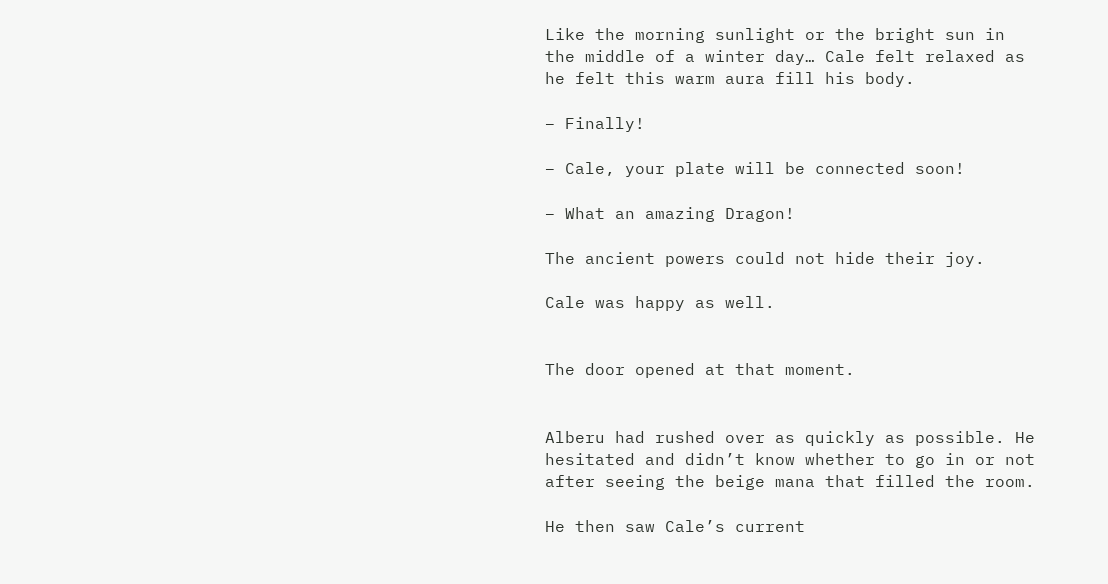Like the morning sunlight or the bright sun in the middle of a winter day… Cale felt relaxed as he felt this warm aura fill his body.

– Finally!

– Cale, your plate will be connected soon!

– What an amazing Dragon!

The ancient powers could not hide their joy.

Cale was happy as well.


The door opened at that moment.


Alberu had rushed over as quickly as possible. He hesitated and didn’t know whether to go in or not after seeing the beige mana that filled the room.

He then saw Cale’s current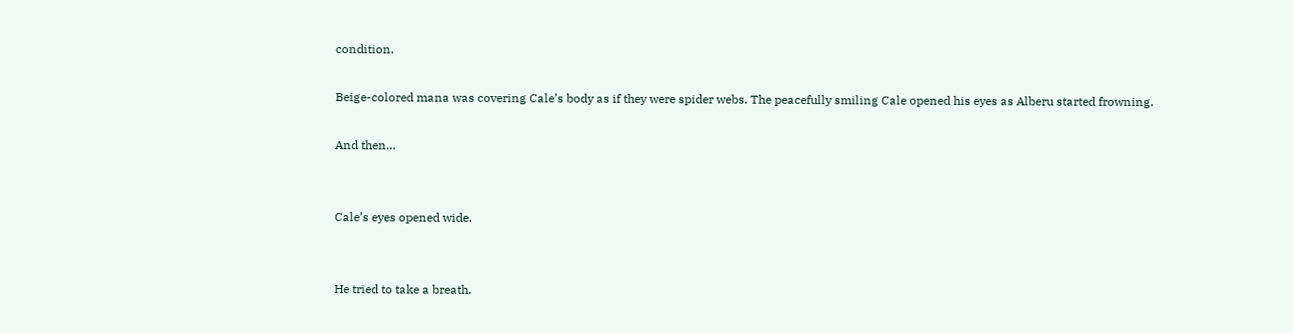condition.

Beige-colored mana was covering Cale’s body as if they were spider webs. The peacefully smiling Cale opened his eyes as Alberu started frowning.

And then…


Cale’s eyes opened wide.


He tried to take a breath.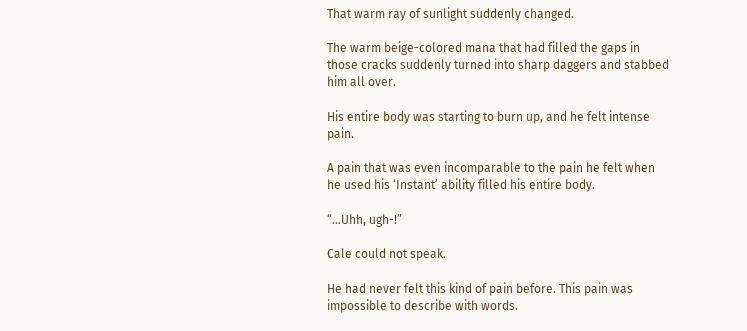That warm ray of sunlight suddenly changed.

The warm beige-colored mana that had filled the gaps in those cracks suddenly turned into sharp daggers and stabbed him all over.

His entire body was starting to burn up, and he felt intense pain.

A pain that was even incomparable to the pain he felt when he used his ‘Instant’ ability filled his entire body.

“…Uhh, ugh-!”

Cale could not speak.

He had never felt this kind of pain before. This pain was impossible to describe with words.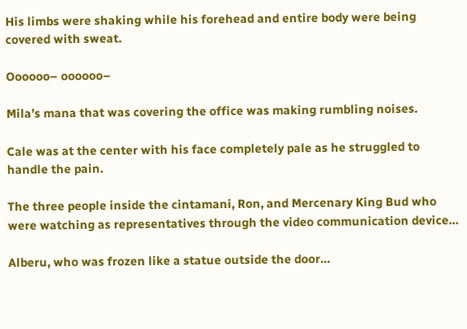His limbs were shaking while his forehead and entire body were being covered with sweat.

Oooooo– oooooo–

Mila’s mana that was covering the office was making rumbling noises.

Cale was at the center with his face completely pale as he struggled to handle the pain.

The three people inside the cintamani, Ron, and Mercenary King Bud who were watching as representatives through the video communication device…

Alberu, who was frozen like a statue outside the door…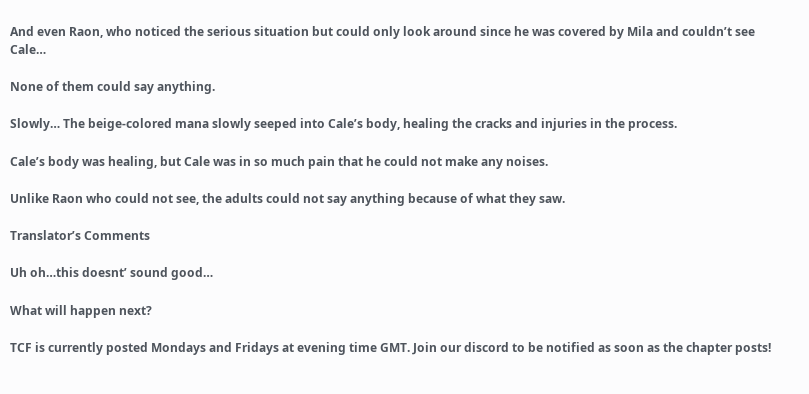And even Raon, who noticed the serious situation but could only look around since he was covered by Mila and couldn’t see Cale…

None of them could say anything.

Slowly… The beige-colored mana slowly seeped into Cale’s body, healing the cracks and injuries in the process.

Cale’s body was healing, but Cale was in so much pain that he could not make any noises.

Unlike Raon who could not see, the adults could not say anything because of what they saw.

Translator’s Comments

Uh oh…this doesnt’ sound good…

What will happen next?

TCF is currently posted Mondays and Fridays at evening time GMT. Join our discord to be notified as soon as the chapter posts!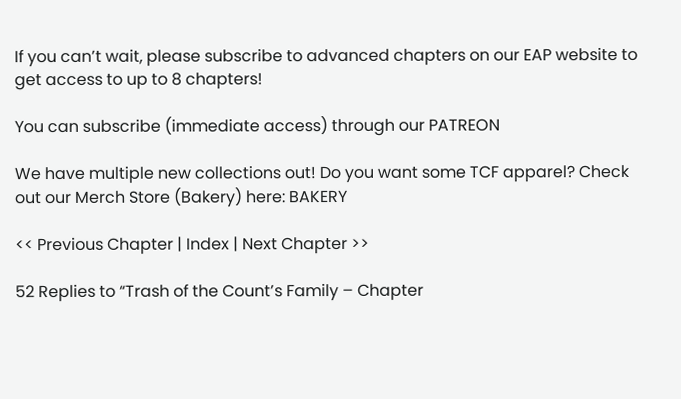If you can’t wait, please subscribe to advanced chapters on our EAP website to get access to up to 8 chapters!

You can subscribe (immediate access) through our PATREON

We have multiple new collections out! Do you want some TCF apparel? Check out our Merch Store (Bakery) here: BAKERY

<< Previous Chapter | Index | Next Chapter >>

52 Replies to “Trash of the Count’s Family – Chapter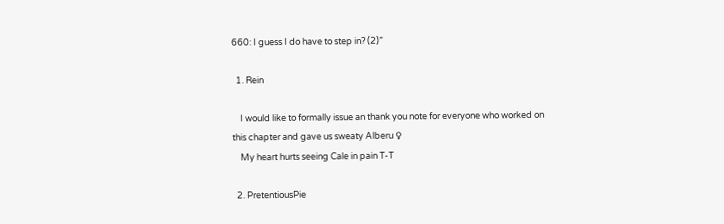660: I guess I do have to step in? (2)”

  1. Rein

    I would like to formally issue an thank you note for everyone who worked on this chapter and gave us sweaty Alberu ♀
    My heart hurts seeing Cale in pain T-T

  2. PretentiousPie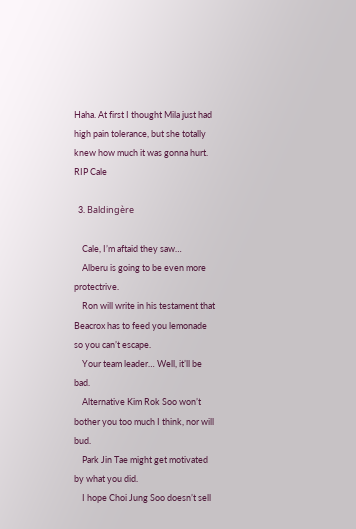Haha. At first I thought Mila just had high pain tolerance, but she totally knew how much it was gonna hurt. RIP Cale

  3. Baldingère

    Cale, I’m aftaid they saw…
    Alberu is going to be even more protectrive.
    Ron will write in his testament that Beacrox has to feed you lemonade so you can’t escape.
    Your team leader… Well, it’ll be bad.
    Alternative Kim Rok Soo won’t bother you too much I think, nor will bud.
    Park Jin Tae might get motivated by what you did.
    I hope Choi Jung Soo doesn’t sell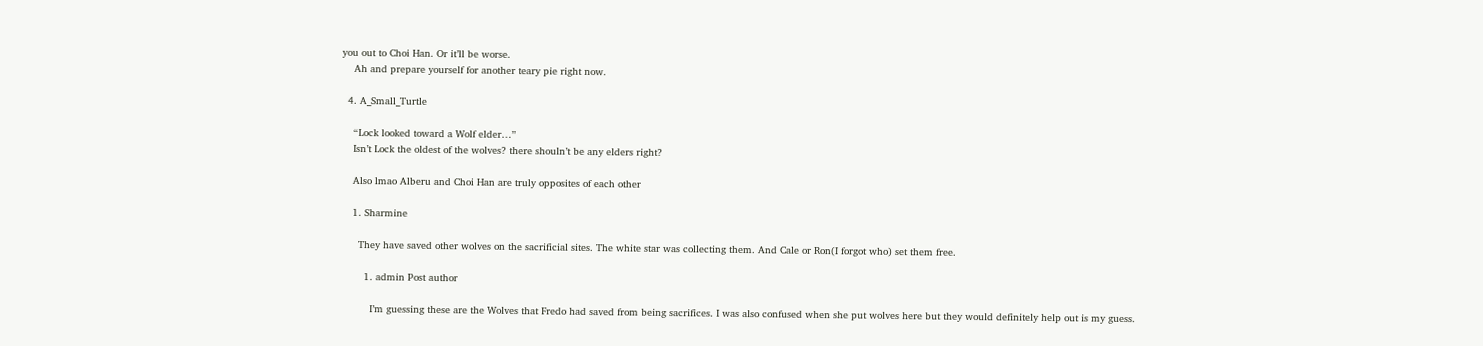you out to Choi Han. Or it’ll be worse.
    Ah and prepare yourself for another teary pie right now.

  4. A_Small_Turtle

    “Lock looked toward a Wolf elder…”
    Isn’t Lock the oldest of the wolves? there shouln’t be any elders right?

    Also lmao Alberu and Choi Han are truly opposites of each other

    1. Sharmine

      They have saved other wolves on the sacrificial sites. The white star was collecting them. And Cale or Ron(I forgot who) set them free.

        1. admin Post author

          I’m guessing these are the Wolves that Fredo had saved from being sacrifices. I was also confused when she put wolves here but they would definitely help out is my guess.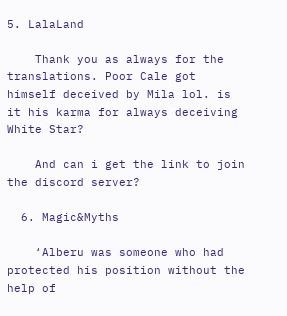5. LalaLand

    Thank you as always for the translations. Poor Cale got himself deceived by Mila lol. is it his karma for always deceiving White Star?

    And can i get the link to join the discord server?

  6. Magic&Myths

    ‘Alberu was someone who had protected his position without the help of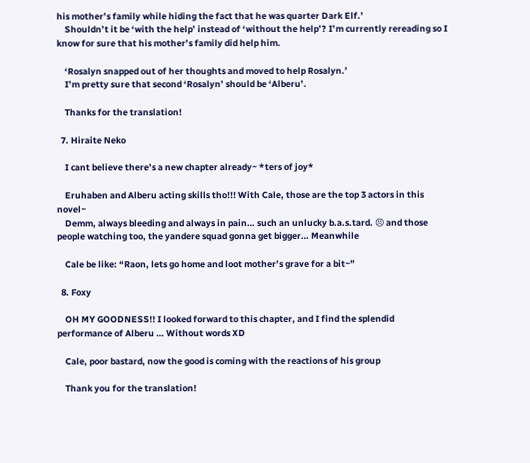his mother’s family while hiding the fact that he was quarter Dark Elf.’
    Shouldn’t it be ‘with the help’ instead of ‘without the help’? I’m currently rereading so I know for sure that his mother’s family did help him.

    ‘Rosalyn snapped out of her thoughts and moved to help Rosalyn.’
    I’m pretty sure that second ‘Rosalyn’ should be ‘Alberu’.

    Thanks for the translation!

  7. Hiraite Neko

    I cant believe there’s a new chapter already~ *ters of joy*

    Eruhaben and Alberu acting skills tho!!! With Cale, those are the top 3 actors in this novel~
    Demm, always bleeding and always in pain… such an unlucky b.a.s.tard. 😣 and those people watching too, the yandere squad gonna get bigger… Meanwhile

    Cale be like: “Raon, lets go home and loot mother’s grave for a bit~”

  8. Foxy

    OH MY GOODNESS!! I looked forward to this chapter, and I find the splendid performance of Alberu … Without words XD

    Cale, poor bastard, now the good is coming with the reactions of his group

    Thank you for the translation!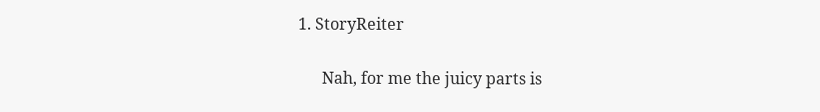1. StoryReiter

      Nah, for me the juicy parts is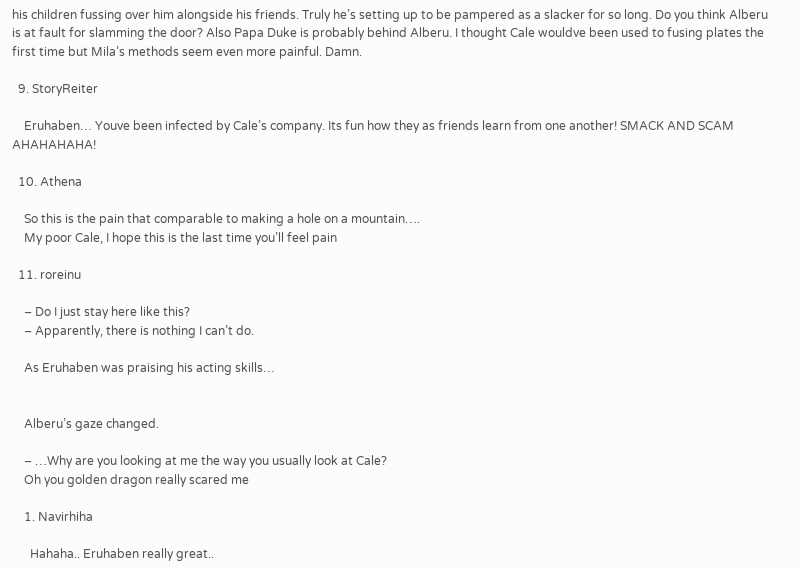his children fussing over him alongside his friends. Truly he’s setting up to be pampered as a slacker for so long. Do you think Alberu is at fault for slamming the door? Also Papa Duke is probably behind Alberu. I thought Cale wouldve been used to fusing plates the first time but Mila’s methods seem even more painful. Damn.

  9. StoryReiter

    Eruhaben… Youve been infected by Cale’s company. Its fun how they as friends learn from one another! SMACK AND SCAM AHAHAHAHA!

  10. Athena

    So this is the pain that comparable to making a hole on a mountain….
    My poor Cale, I hope this is the last time you’ll feel pain

  11. roreinu

    – Do I just stay here like this?
    – Apparently, there is nothing I can’t do.

    As Eruhaben was praising his acting skills…


    Alberu’s gaze changed.

    – …Why are you looking at me the way you usually look at Cale?
    Oh you golden dragon really scared me

    1. Navirhiha

      Hahaha.. Eruhaben really great..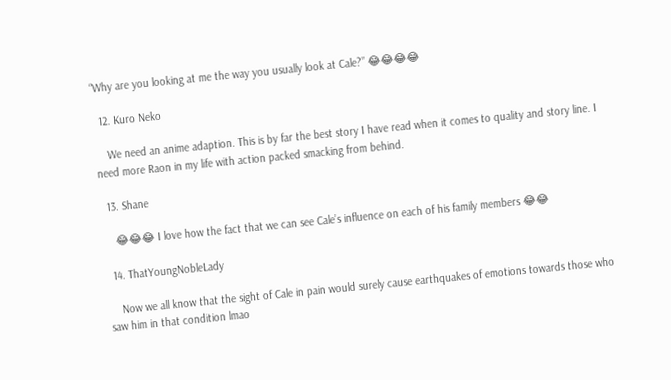“Why are you looking at me the way you usually look at Cale?” 😂😂😂😂

  12. Kuro Neko

    We need an anime adaption. This is by far the best story I have read when it comes to quality and story line. I need more Raon in my life with action packed smacking from behind.

  13. Shane

    😂😂😂 I love how the fact that we can see Cale’s influence on each of his family members 😂😂

  14. ThatYoungNobleLady

    Now we all know that the sight of Cale in pain would surely cause earthquakes of emotions towards those who saw him in that condition lmao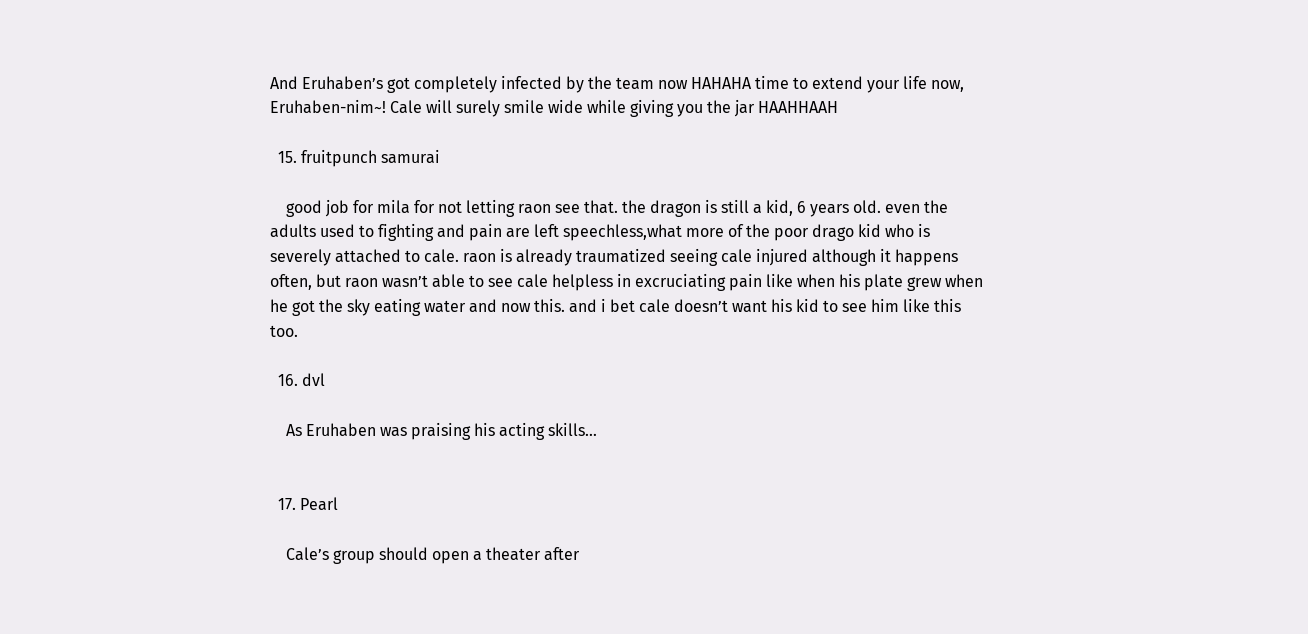And Eruhaben’s got completely infected by the team now HAHAHA time to extend your life now, Eruhaben-nim~! Cale will surely smile wide while giving you the jar HAAHHAAH

  15. fruitpunch samurai

    good job for mila for not letting raon see that. the dragon is still a kid, 6 years old. even the adults used to fighting and pain are left speechless,what more of the poor drago kid who is severely attached to cale. raon is already traumatized seeing cale injured although it happens often, but raon wasn’t able to see cale helpless in excruciating pain like when his plate grew when he got the sky eating water and now this. and i bet cale doesn’t want his kid to see him like this too.

  16. dvl

    As Eruhaben was praising his acting skills…


  17. Pearl

    Cale’s group should open a theater after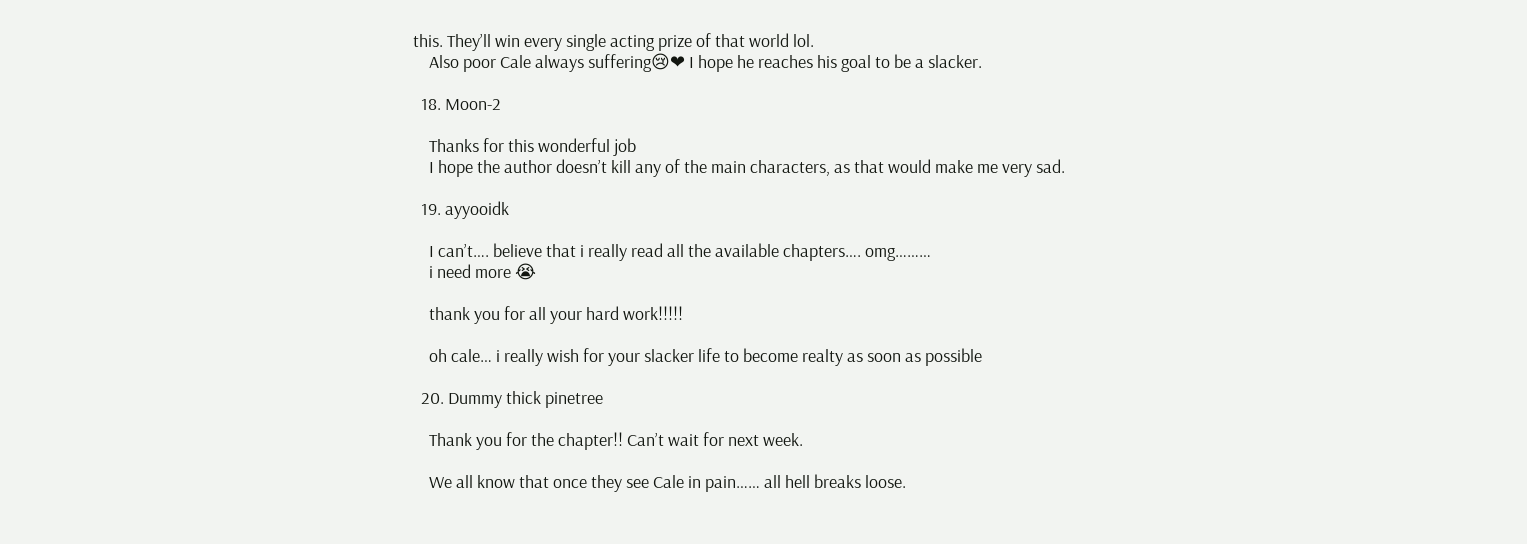this. They’ll win every single acting prize of that world lol.
    Also poor Cale always suffering😢❤ I hope he reaches his goal to be a slacker.

  18. Moon-2

    Thanks for this wonderful job
    I hope the author doesn’t kill any of the main characters, as that would make me very sad.

  19. ayyooidk

    I can’t…. believe that i really read all the available chapters…. omg………
    i need more 😭

    thank you for all your hard work!!!!!

    oh cale… i really wish for your slacker life to become realty as soon as possible

  20. Dummy thick pinetree

    Thank you for the chapter!! Can’t wait for next week.

    We all know that once they see Cale in pain…… all hell breaks loose.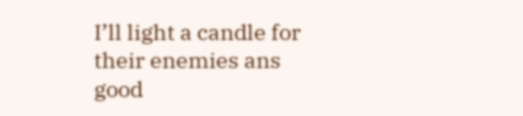I’ll light a candle for their enemies ans good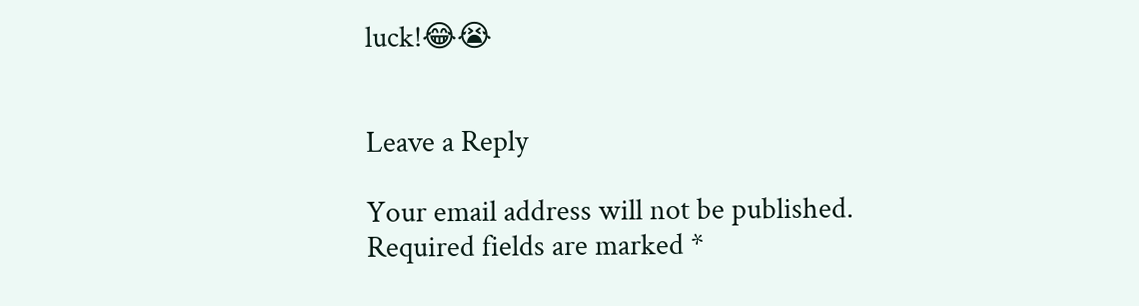luck!😂😭


Leave a Reply

Your email address will not be published. Required fields are marked *